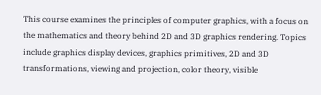This course examines the principles of computer graphics, with a focus on the mathematics and theory behind 2D and 3D graphics rendering. Topics include graphics display devices, graphics primitives, 2D and 3D transformations, viewing and projection, color theory, visible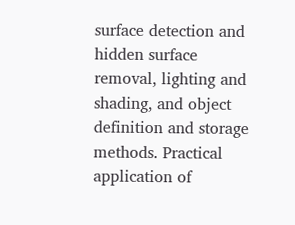surface detection and hidden surface removal, lighting and shading, and object definition and storage methods. Practical application of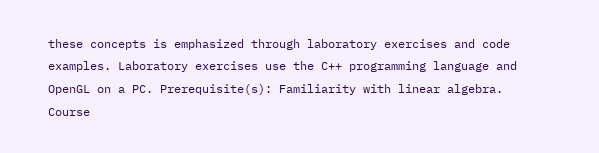these concepts is emphasized through laboratory exercises and code examples. Laboratory exercises use the C++ programming language and OpenGL on a PC. Prerequisite(s): Familiarity with linear algebra.
Course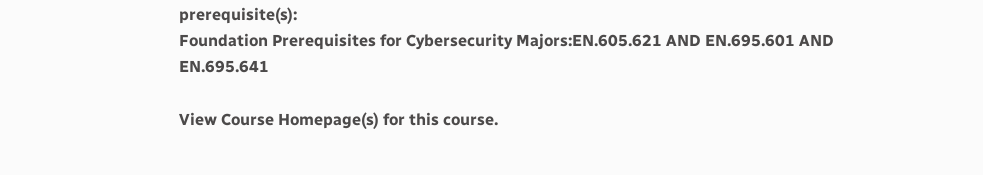prerequisite(s):
Foundation Prerequisites for Cybersecurity Majors:EN.605.621 AND EN.695.601 AND EN.695.641

View Course Homepage(s) for this course.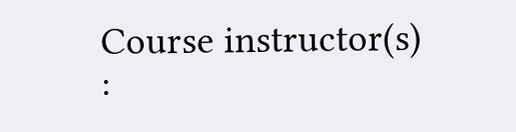Course instructor(s) :